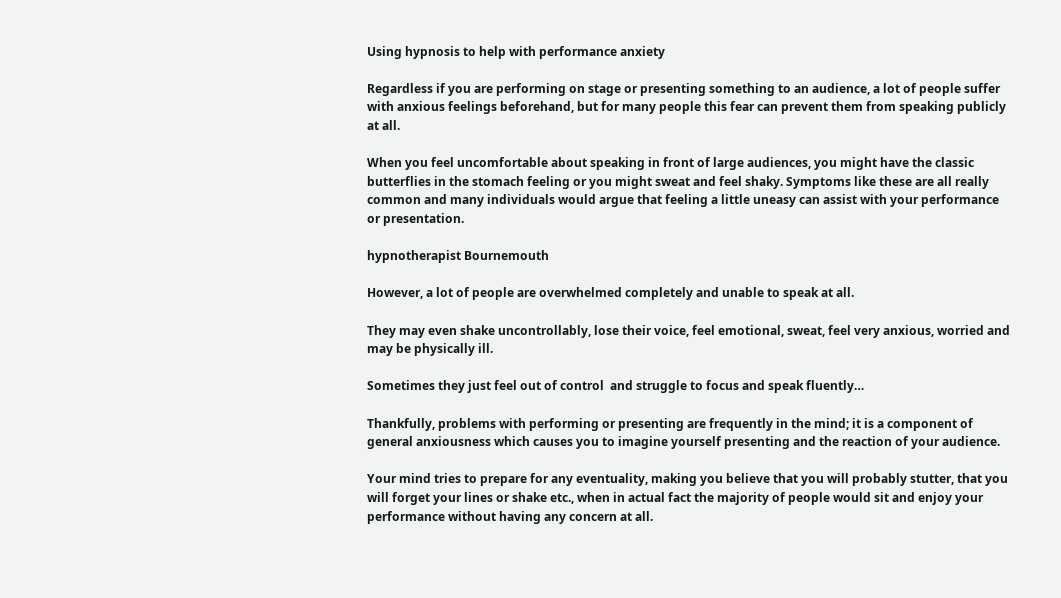Using hypnosis to help with performance anxiety

Regardless if you are performing on stage or presenting something to an audience, a lot of people suffer with anxious feelings beforehand, but for many people this fear can prevent them from speaking publicly at all.

When you feel uncomfortable about speaking in front of large audiences, you might have the classic butterflies in the stomach feeling or you might sweat and feel shaky. Symptoms like these are all really common and many individuals would argue that feeling a little uneasy can assist with your performance or presentation.

hypnotherapist Bournemouth

However, a lot of people are overwhelmed completely and unable to speak at all.

They may even shake uncontrollably, lose their voice, feel emotional, sweat, feel very anxious, worried and may be physically ill.

Sometimes they just feel out of control  and struggle to focus and speak fluently…

Thankfully, problems with performing or presenting are frequently in the mind; it is a component of general anxiousness which causes you to imagine yourself presenting and the reaction of your audience.

Your mind tries to prepare for any eventuality, making you believe that you will probably stutter, that you will forget your lines or shake etc., when in actual fact the majority of people would sit and enjoy your performance without having any concern at all.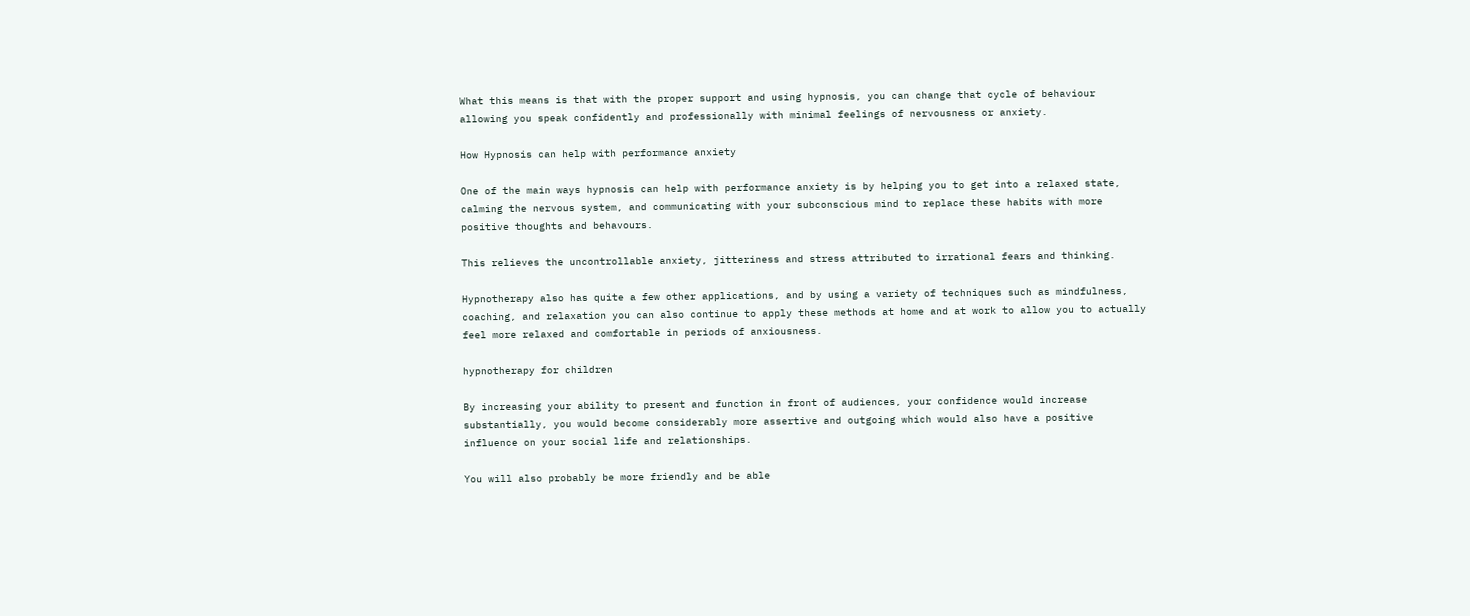What this means is that with the proper support and using hypnosis, you can change that cycle of behaviour allowing you speak confidently and professionally with minimal feelings of nervousness or anxiety.

How Hypnosis can help with performance anxiety

One of the main ways hypnosis can help with performance anxiety is by helping you to get into a relaxed state, calming the nervous system, and communicating with your subconscious mind to replace these habits with more positive thoughts and behavours.

This relieves the uncontrollable anxiety, jitteriness and stress attributed to irrational fears and thinking.

Hypnotherapy also has quite a few other applications, and by using a variety of techniques such as mindfulness, coaching, and relaxation you can also continue to apply these methods at home and at work to allow you to actually feel more relaxed and comfortable in periods of anxiousness.

hypnotherapy for children

By increasing your ability to present and function in front of audiences, your confidence would increase substantially, you would become considerably more assertive and outgoing which would also have a positive influence on your social life and relationships.

You will also probably be more friendly and be able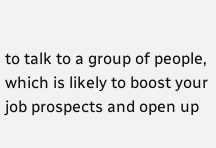to talk to a group of people, which is likely to boost your job prospects and open up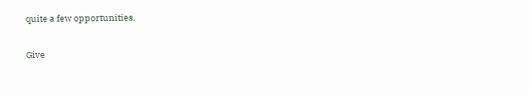quite a few opportunities.

Give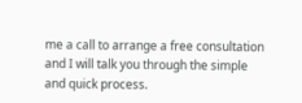me a call to arrange a free consultation and I will talk you through the simple and quick process.